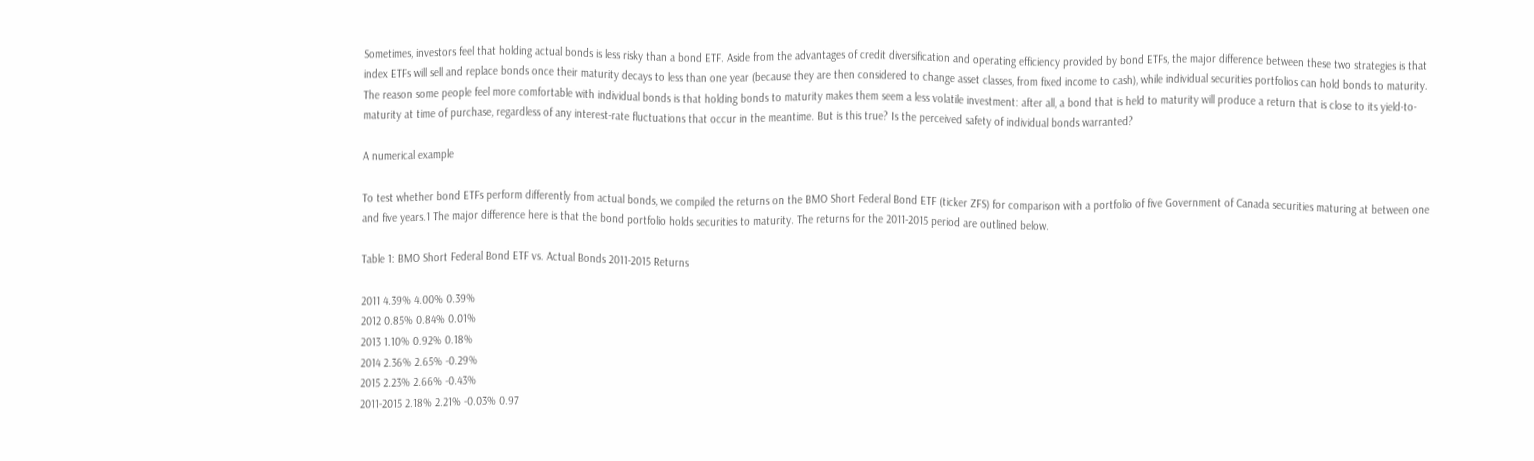Sometimes, investors feel that holding actual bonds is less risky than a bond ETF. Aside from the advantages of credit diversification and operating efficiency provided by bond ETFs, the major difference between these two strategies is that index ETFs will sell and replace bonds once their maturity decays to less than one year (because they are then considered to change asset classes, from fixed income to cash), while individual securities portfolios can hold bonds to maturity. The reason some people feel more comfortable with individual bonds is that holding bonds to maturity makes them seem a less volatile investment: after all, a bond that is held to maturity will produce a return that is close to its yield-to-maturity at time of purchase, regardless of any interest-rate fluctuations that occur in the meantime. But is this true? Is the perceived safety of individual bonds warranted?

A numerical example

To test whether bond ETFs perform differently from actual bonds, we compiled the returns on the BMO Short Federal Bond ETF (ticker ZFS) for comparison with a portfolio of five Government of Canada securities maturing at between one and five years.1 The major difference here is that the bond portfolio holds securities to maturity. The returns for the 2011-2015 period are outlined below.

Table 1: BMO Short Federal Bond ETF vs. Actual Bonds 2011-2015 Returns

2011 4.39% 4.00% 0.39%
2012 0.85% 0.84% 0.01%
2013 1.10% 0.92% 0.18%
2014 2.36% 2.65% -0.29%
2015 2.23% 2.66% -0.43%
2011-2015 2.18% 2.21% -0.03% 0.97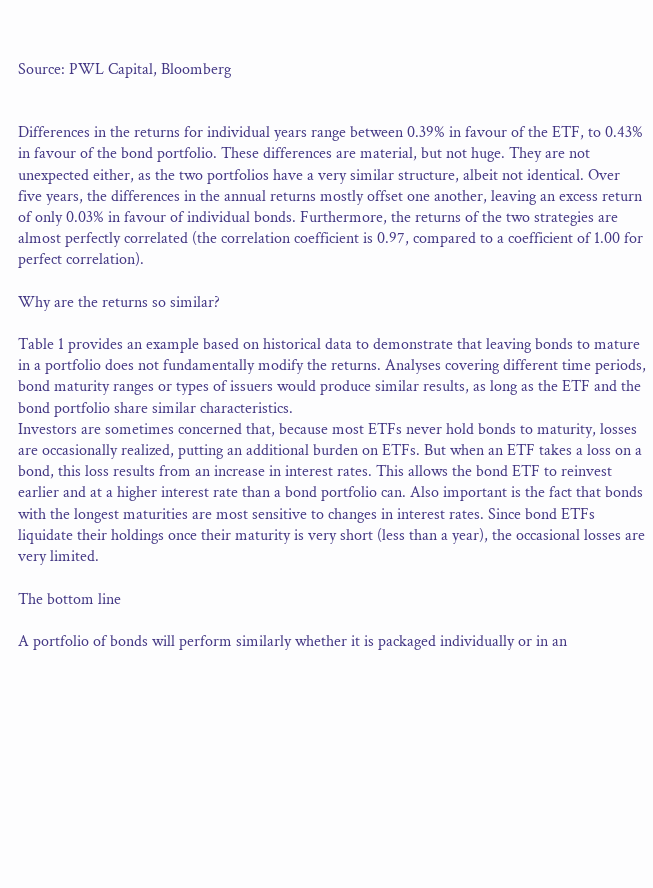Source: PWL Capital, Bloomberg


Differences in the returns for individual years range between 0.39% in favour of the ETF, to 0.43% in favour of the bond portfolio. These differences are material, but not huge. They are not unexpected either, as the two portfolios have a very similar structure, albeit not identical. Over five years, the differences in the annual returns mostly offset one another, leaving an excess return of only 0.03% in favour of individual bonds. Furthermore, the returns of the two strategies are almost perfectly correlated (the correlation coefficient is 0.97, compared to a coefficient of 1.00 for perfect correlation).

Why are the returns so similar?

Table 1 provides an example based on historical data to demonstrate that leaving bonds to mature in a portfolio does not fundamentally modify the returns. Analyses covering different time periods, bond maturity ranges or types of issuers would produce similar results, as long as the ETF and the bond portfolio share similar characteristics.
Investors are sometimes concerned that, because most ETFs never hold bonds to maturity, losses are occasionally realized, putting an additional burden on ETFs. But when an ETF takes a loss on a bond, this loss results from an increase in interest rates. This allows the bond ETF to reinvest earlier and at a higher interest rate than a bond portfolio can. Also important is the fact that bonds with the longest maturities are most sensitive to changes in interest rates. Since bond ETFs liquidate their holdings once their maturity is very short (less than a year), the occasional losses are very limited.

The bottom line

A portfolio of bonds will perform similarly whether it is packaged individually or in an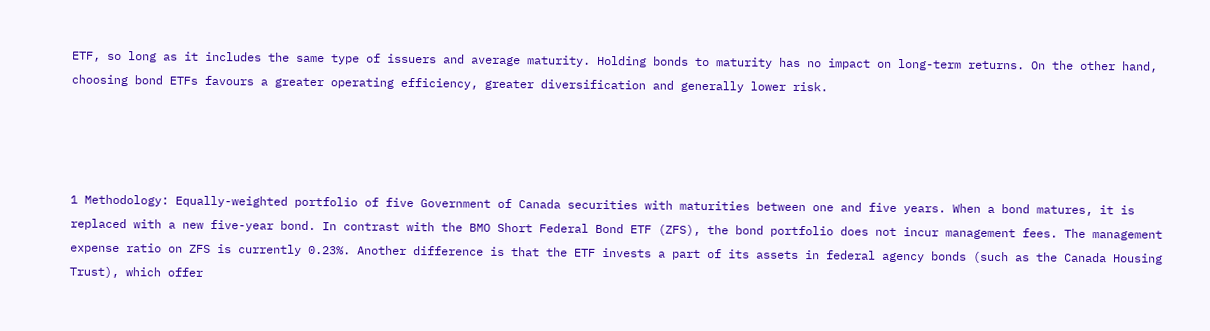ETF, so long as it includes the same type of issuers and average maturity. Holding bonds to maturity has no impact on long-term returns. On the other hand, choosing bond ETFs favours a greater operating efficiency, greater diversification and generally lower risk.




1 Methodology: Equally-weighted portfolio of five Government of Canada securities with maturities between one and five years. When a bond matures, it is replaced with a new five-year bond. In contrast with the BMO Short Federal Bond ETF (ZFS), the bond portfolio does not incur management fees. The management expense ratio on ZFS is currently 0.23%. Another difference is that the ETF invests a part of its assets in federal agency bonds (such as the Canada Housing Trust), which offer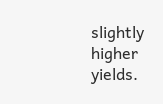slightly higher yields.